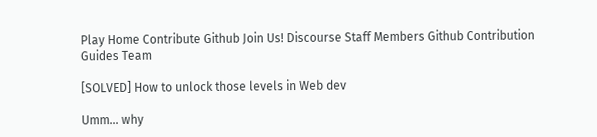Play Home Contribute Github Join Us! Discourse Staff Members Github Contribution Guides Team

[SOLVED] How to unlock those levels in Web dev

Umm… why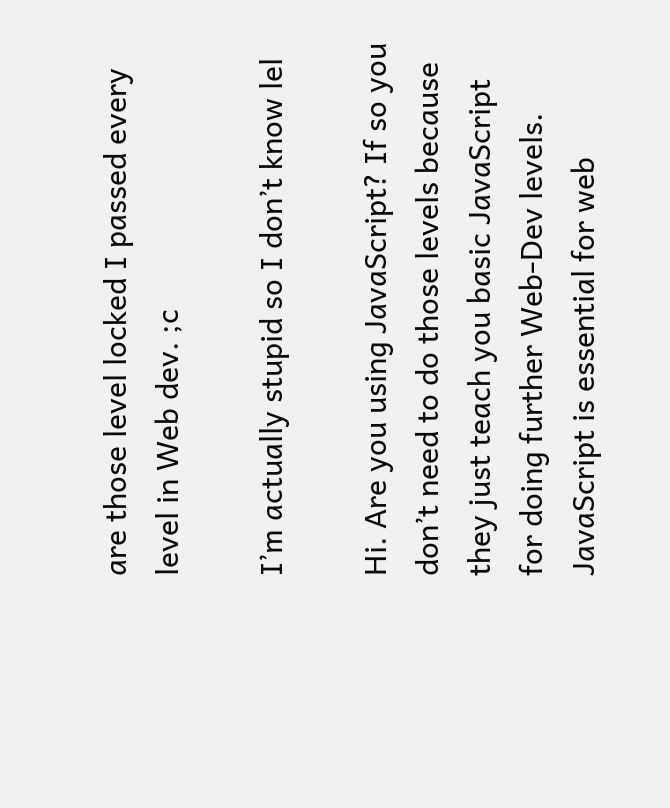are those level locked I passed every level in Web dev. ;c

I’m actually stupid so I don’t know lel

Hi. Are you using JavaScript? If so you don’t need to do those levels because they just teach you basic JavaScript for doing further Web-Dev levels. JavaScript is essential for web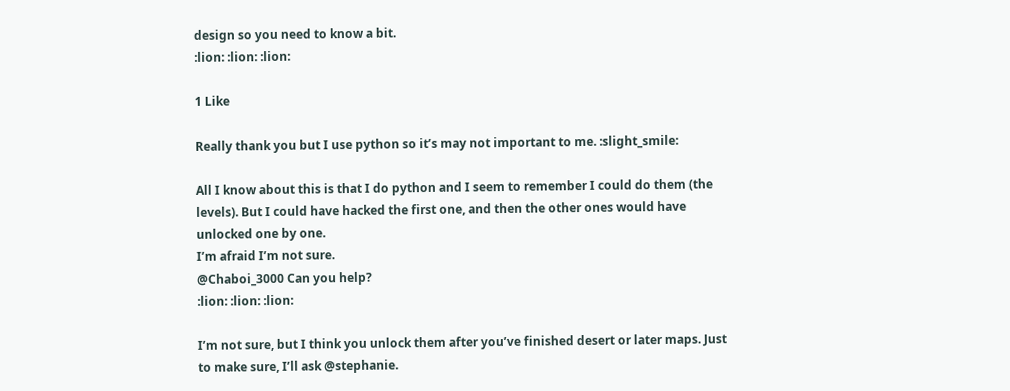design so you need to know a bit.
:lion: :lion: :lion:

1 Like

Really thank you but I use python so it’s may not important to me. :slight_smile:

All I know about this is that I do python and I seem to remember I could do them (the levels). But I could have hacked the first one, and then the other ones would have unlocked one by one.
I’m afraid I’m not sure.
@Chaboi_3000 Can you help?
:lion: :lion: :lion:

I’m not sure, but I think you unlock them after you’ve finished desert or later maps. Just to make sure, I’ll ask @stephanie.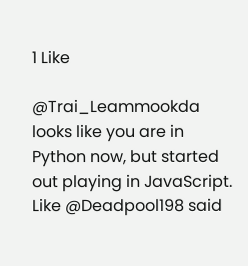1 Like

@Trai_Leammookda looks like you are in Python now, but started out playing in JavaScript. Like @Deadpool198 said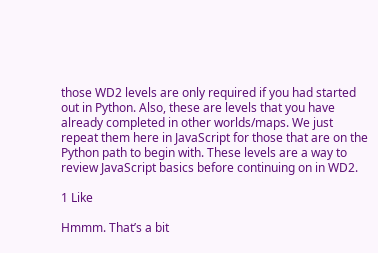those WD2 levels are only required if you had started out in Python. Also, these are levels that you have already completed in other worlds/maps. We just repeat them here in JavaScript for those that are on the Python path to begin with. These levels are a way to review JavaScript basics before continuing on in WD2.

1 Like

Hmmm. That’s a bit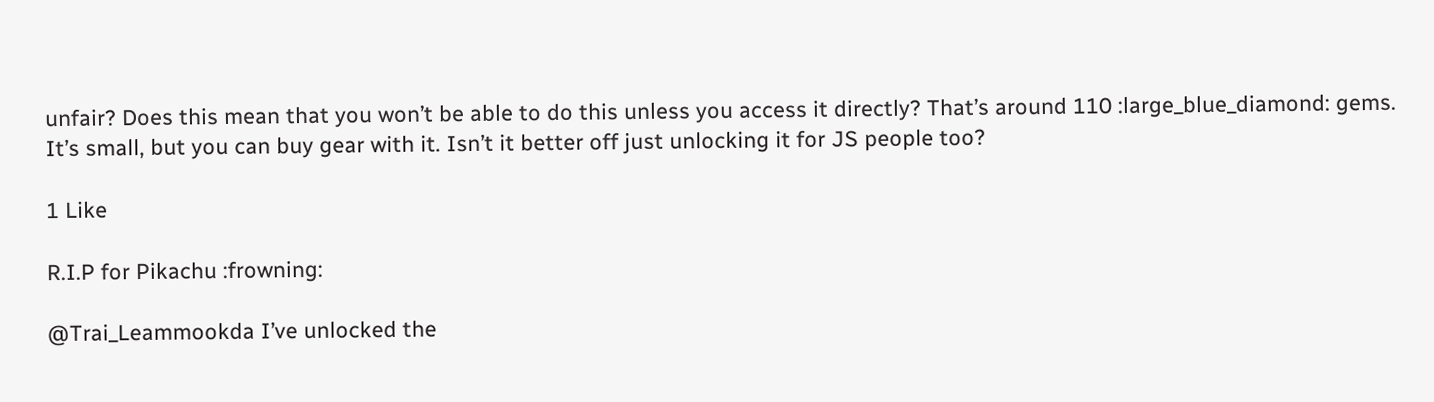unfair? Does this mean that you won’t be able to do this unless you access it directly? That’s around 110 :large_blue_diamond: gems. It’s small, but you can buy gear with it. Isn’t it better off just unlocking it for JS people too?

1 Like

R.I.P for Pikachu :frowning:

@Trai_Leammookda I’ve unlocked the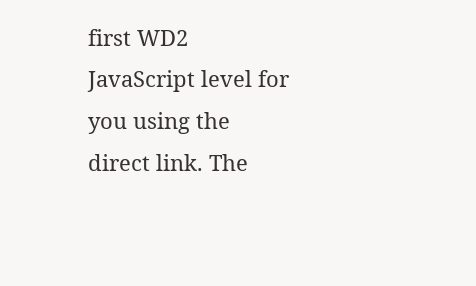first WD2 JavaScript level for you using the direct link. The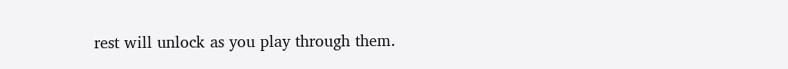rest will unlock as you play through them.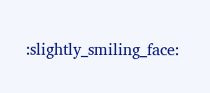:slightly_smiling_face: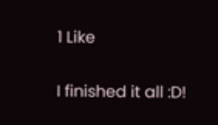1 Like

I finished it all :D!